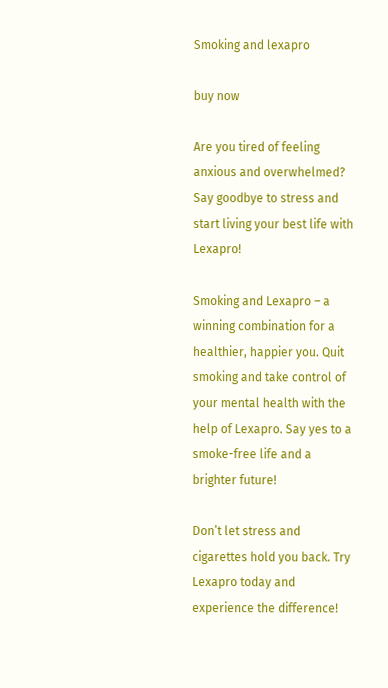Smoking and lexapro

buy now

Are you tired of feeling anxious and overwhelmed? Say goodbye to stress and start living your best life with Lexapro!

Smoking and Lexapro – a winning combination for a healthier, happier you. Quit smoking and take control of your mental health with the help of Lexapro. Say yes to a smoke-free life and a brighter future!

Don’t let stress and cigarettes hold you back. Try Lexapro today and experience the difference!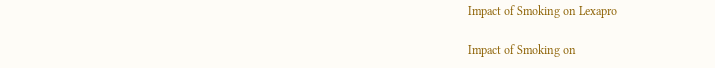Impact of Smoking on Lexapro

Impact of Smoking on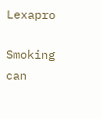Lexapro

Smoking can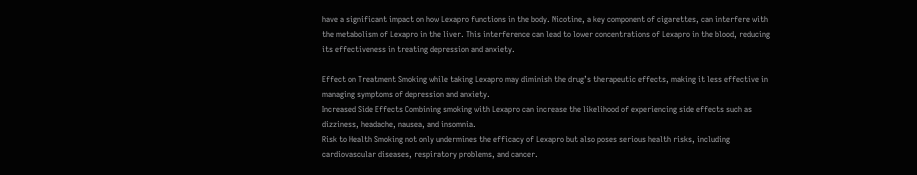have a significant impact on how Lexapro functions in the body. Nicotine, a key component of cigarettes, can interfere with the metabolism of Lexapro in the liver. This interference can lead to lower concentrations of Lexapro in the blood, reducing its effectiveness in treating depression and anxiety.

Effect on Treatment Smoking while taking Lexapro may diminish the drug’s therapeutic effects, making it less effective in managing symptoms of depression and anxiety.
Increased Side Effects Combining smoking with Lexapro can increase the likelihood of experiencing side effects such as dizziness, headache, nausea, and insomnia.
Risk to Health Smoking not only undermines the efficacy of Lexapro but also poses serious health risks, including cardiovascular diseases, respiratory problems, and cancer.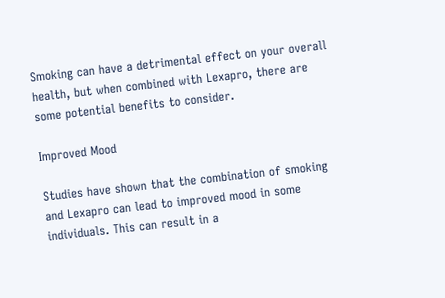Smoking can have a detrimental effect on your overall health, but when combined with Lexapro, there are some potential benefits to consider.

Improved Mood

Studies have shown that the combination of smoking and Lexapro can lead to improved mood in some individuals. This can result in a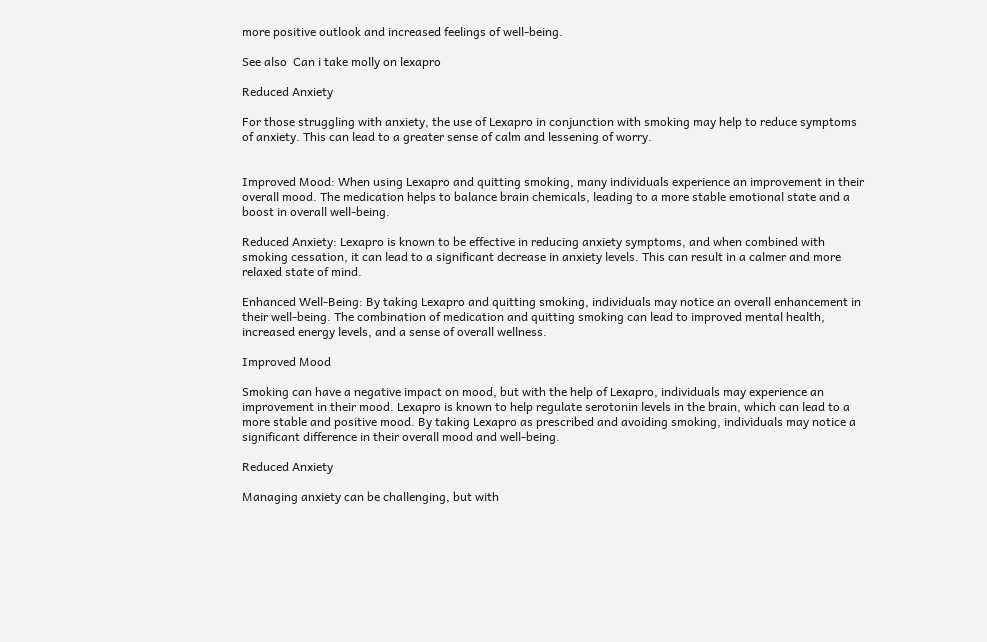more positive outlook and increased feelings of well-being.

See also  Can i take molly on lexapro

Reduced Anxiety

For those struggling with anxiety, the use of Lexapro in conjunction with smoking may help to reduce symptoms of anxiety. This can lead to a greater sense of calm and lessening of worry.


Improved Mood: When using Lexapro and quitting smoking, many individuals experience an improvement in their overall mood. The medication helps to balance brain chemicals, leading to a more stable emotional state and a boost in overall well-being.

Reduced Anxiety: Lexapro is known to be effective in reducing anxiety symptoms, and when combined with smoking cessation, it can lead to a significant decrease in anxiety levels. This can result in a calmer and more relaxed state of mind.

Enhanced Well-Being: By taking Lexapro and quitting smoking, individuals may notice an overall enhancement in their well-being. The combination of medication and quitting smoking can lead to improved mental health, increased energy levels, and a sense of overall wellness.

Improved Mood

Smoking can have a negative impact on mood, but with the help of Lexapro, individuals may experience an improvement in their mood. Lexapro is known to help regulate serotonin levels in the brain, which can lead to a more stable and positive mood. By taking Lexapro as prescribed and avoiding smoking, individuals may notice a significant difference in their overall mood and well-being.

Reduced Anxiety

Managing anxiety can be challenging, but with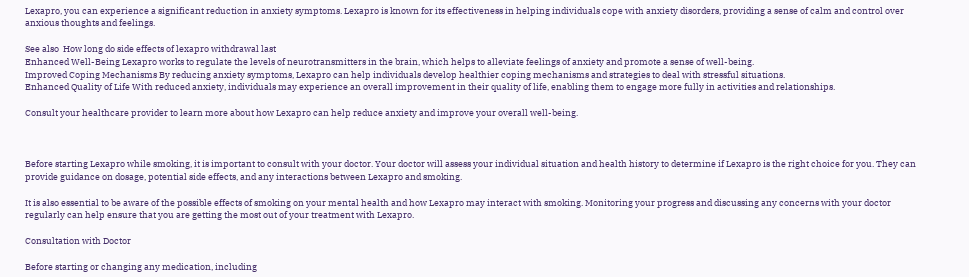Lexapro, you can experience a significant reduction in anxiety symptoms. Lexapro is known for its effectiveness in helping individuals cope with anxiety disorders, providing a sense of calm and control over anxious thoughts and feelings.

See also  How long do side effects of lexapro withdrawal last
Enhanced Well-Being Lexapro works to regulate the levels of neurotransmitters in the brain, which helps to alleviate feelings of anxiety and promote a sense of well-being.
Improved Coping Mechanisms By reducing anxiety symptoms, Lexapro can help individuals develop healthier coping mechanisms and strategies to deal with stressful situations.
Enhanced Quality of Life With reduced anxiety, individuals may experience an overall improvement in their quality of life, enabling them to engage more fully in activities and relationships.

Consult your healthcare provider to learn more about how Lexapro can help reduce anxiety and improve your overall well-being.



Before starting Lexapro while smoking, it is important to consult with your doctor. Your doctor will assess your individual situation and health history to determine if Lexapro is the right choice for you. They can provide guidance on dosage, potential side effects, and any interactions between Lexapro and smoking.

It is also essential to be aware of the possible effects of smoking on your mental health and how Lexapro may interact with smoking. Monitoring your progress and discussing any concerns with your doctor regularly can help ensure that you are getting the most out of your treatment with Lexapro.

Consultation with Doctor

Before starting or changing any medication, including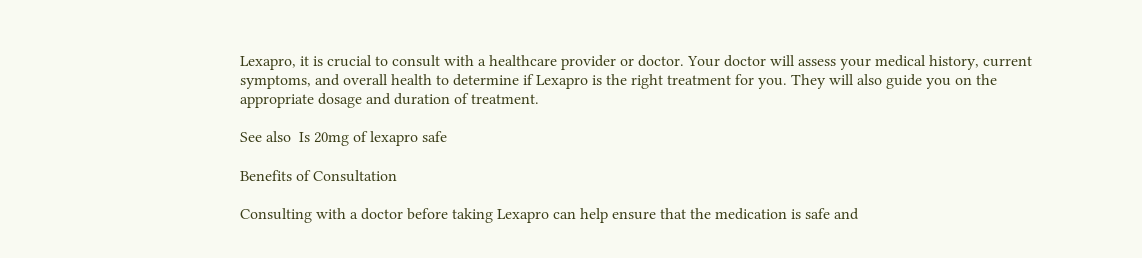Lexapro, it is crucial to consult with a healthcare provider or doctor. Your doctor will assess your medical history, current symptoms, and overall health to determine if Lexapro is the right treatment for you. They will also guide you on the appropriate dosage and duration of treatment.

See also  Is 20mg of lexapro safe

Benefits of Consultation

Consulting with a doctor before taking Lexapro can help ensure that the medication is safe and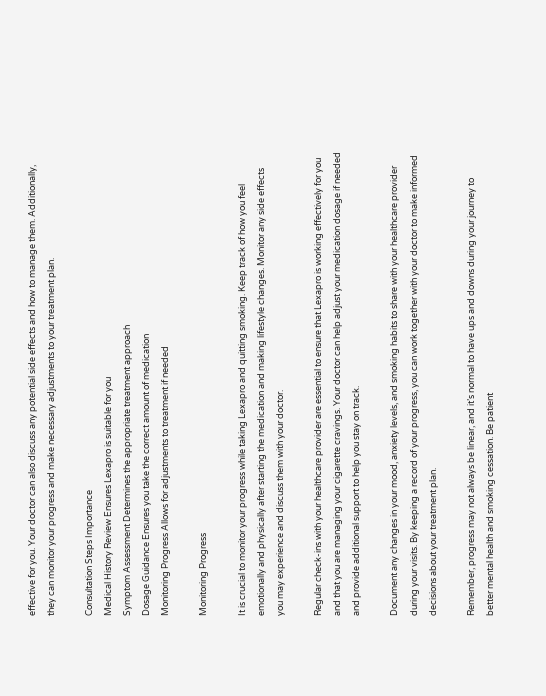effective for you. Your doctor can also discuss any potential side effects and how to manage them. Additionally, they can monitor your progress and make necessary adjustments to your treatment plan.

Consultation Steps Importance
Medical History Review Ensures Lexapro is suitable for you
Symptom Assessment Determines the appropriate treatment approach
Dosage Guidance Ensures you take the correct amount of medication
Monitoring Progress Allows for adjustments to treatment if needed

Monitoring Progress

It is crucial to monitor your progress while taking Lexapro and quitting smoking. Keep track of how you feel emotionally and physically after starting the medication and making lifestyle changes. Monitor any side effects you may experience and discuss them with your doctor.

Regular check-ins with your healthcare provider are essential to ensure that Lexapro is working effectively for you and that you are managing your cigarette cravings. Your doctor can help adjust your medication dosage if needed and provide additional support to help you stay on track.

Document any changes in your mood, anxiety levels, and smoking habits to share with your healthcare provider during your visits. By keeping a record of your progress, you can work together with your doctor to make informed decisions about your treatment plan.

Remember, progress may not always be linear, and it’s normal to have ups and downs during your journey to better mental health and smoking cessation. Be patient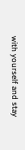with yourself and stay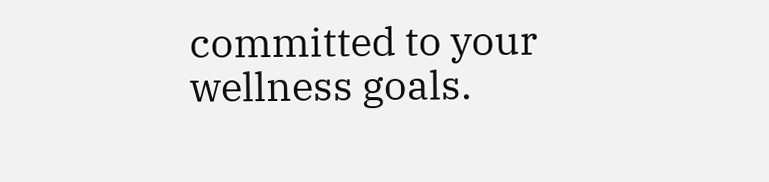committed to your wellness goals.